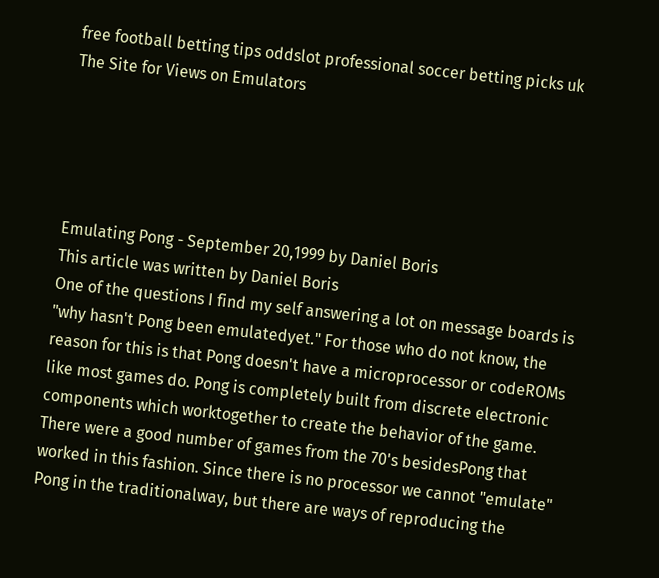free football betting tips oddslot professional soccer betting picks uk
The Site for Views on Emulators





Emulating Pong - September 20,1999 by Daniel Boris
This article was written by Daniel Boris
One of the questions I find my self answering a lot on message boards is "why hasn't Pong been emulatedyet." For those who do not know, the reason for this is that Pong doesn't have a microprocessor or codeROMs like most games do. Pong is completely built from discrete electronic components which worktogether to create the behavior of the game. There were a good number of games from the 70's besidesPong that worked in this fashion. Since there is no processor we cannot "emulate" Pong in the traditionalway, but there are ways of reproducing the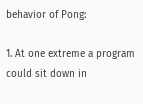behavior of Pong:

1. At one extreme a program could sit down in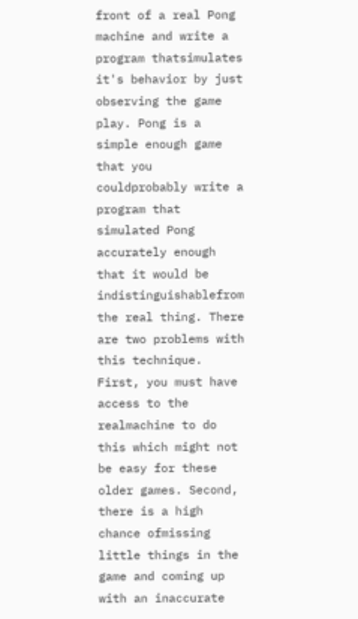front of a real Pong machine and write a program thatsimulates it's behavior by just observing the game play. Pong is a simple enough game that you couldprobably write a program that simulated Pong accurately enough that it would be indistinguishablefrom the real thing. There are two problems with this technique. First, you must have access to the realmachine to do this which might not be easy for these older games. Second, there is a high chance ofmissing little things in the game and coming up with an inaccurate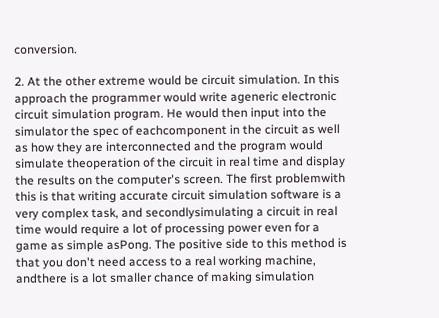conversion.

2. At the other extreme would be circuit simulation. In this approach the programmer would write ageneric electronic circuit simulation program. He would then input into the simulator the spec of eachcomponent in the circuit as well as how they are interconnected and the program would simulate theoperation of the circuit in real time and display the results on the computer's screen. The first problemwith this is that writing accurate circuit simulation software is a very complex task, and secondlysimulating a circuit in real time would require a lot of processing power even for a game as simple asPong. The positive side to this method is that you don't need access to a real working machine, andthere is a lot smaller chance of making simulation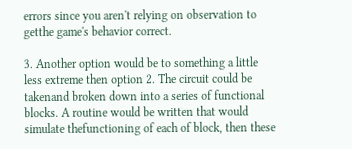errors since you aren't relying on observation to getthe game's behavior correct.

3. Another option would be to something a little less extreme then option 2. The circuit could be takenand broken down into a series of functional blocks. A routine would be written that would simulate thefunctioning of each of block, then these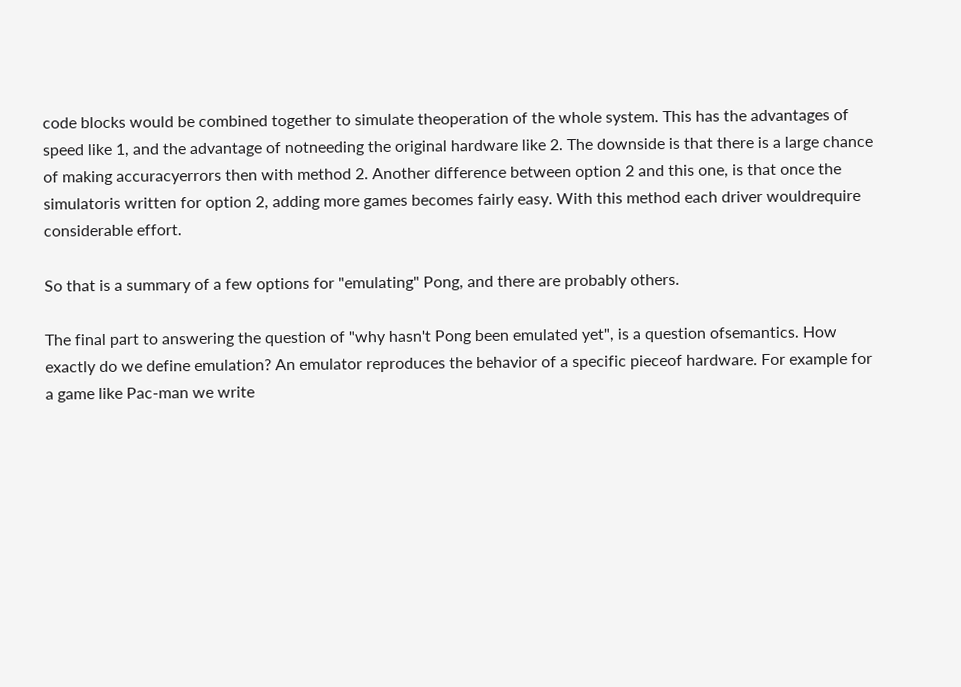code blocks would be combined together to simulate theoperation of the whole system. This has the advantages of speed like 1, and the advantage of notneeding the original hardware like 2. The downside is that there is a large chance of making accuracyerrors then with method 2. Another difference between option 2 and this one, is that once the simulatoris written for option 2, adding more games becomes fairly easy. With this method each driver wouldrequire considerable effort.

So that is a summary of a few options for "emulating" Pong, and there are probably others.

The final part to answering the question of "why hasn't Pong been emulated yet", is a question ofsemantics. How exactly do we define emulation? An emulator reproduces the behavior of a specific pieceof hardware. For example for a game like Pac-man we write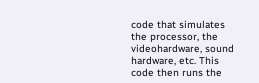code that simulates the processor, the videohardware, sound hardware, etc. This code then runs the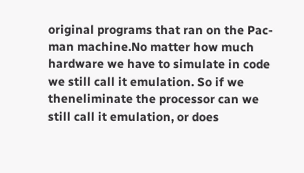original programs that ran on the Pac-man machine.No matter how much hardware we have to simulate in code we still call it emulation. So if we theneliminate the processor can we still call it emulation, or does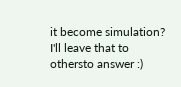it become simulation? I'll leave that to othersto answer :)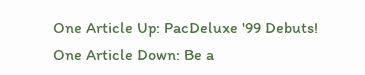One Article Up: PacDeluxe '99 Debuts!
One Article Down: Be a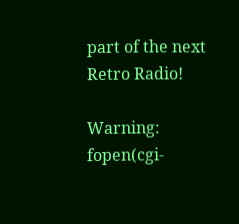part of the next Retro Radio!

Warning: fopen(cgi-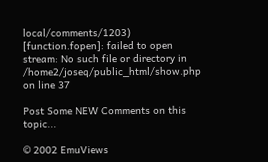local/comments/1203) [function.fopen]: failed to open stream: No such file or directory in /home2/joseq/public_html/show.php on line 37

Post Some NEW Comments on this topic...

© 2002 EmuViews